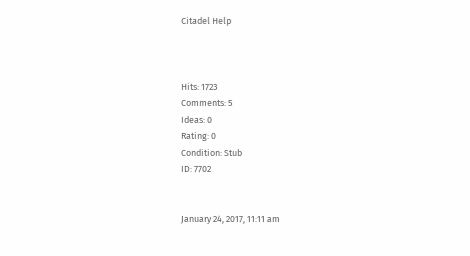Citadel Help



Hits: 1723
Comments: 5
Ideas: 0
Rating: 0
Condition: Stub
ID: 7702


January 24, 2017, 11:11 am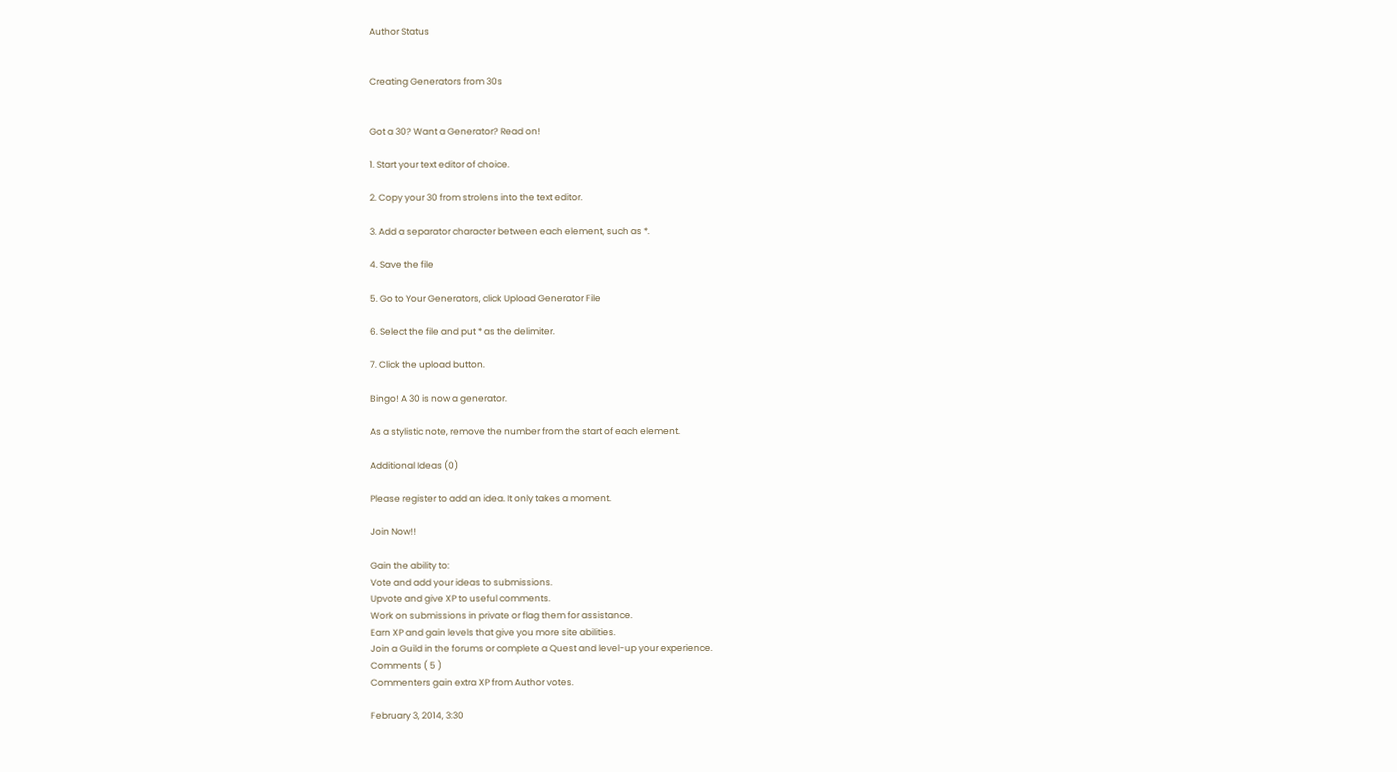Author Status


Creating Generators from 30s


Got a 30? Want a Generator? Read on!

1. Start your text editor of choice.

2. Copy your 30 from strolens into the text editor.

3. Add a separator character between each element, such as *.

4. Save the file

5. Go to Your Generators, click Upload Generator File

6. Select the file and put * as the delimiter.

7. Click the upload button.

Bingo! A 30 is now a generator.

As a stylistic note, remove the number from the start of each element.

Additional Ideas (0)

Please register to add an idea. It only takes a moment.

Join Now!!

Gain the ability to:
Vote and add your ideas to submissions.
Upvote and give XP to useful comments.
Work on submissions in private or flag them for assistance.
Earn XP and gain levels that give you more site abilities.
Join a Guild in the forums or complete a Quest and level-up your experience.
Comments ( 5 )
Commenters gain extra XP from Author votes.

February 3, 2014, 3:30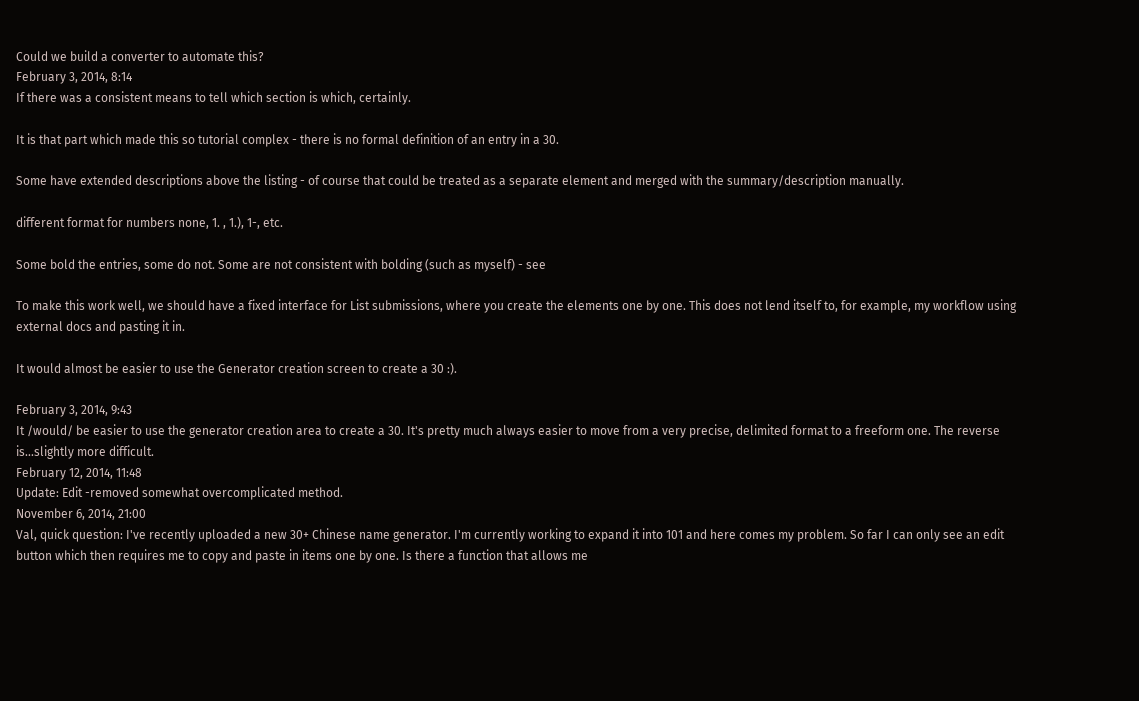Could we build a converter to automate this?
February 3, 2014, 8:14
If there was a consistent means to tell which section is which, certainly.

It is that part which made this so tutorial complex - there is no formal definition of an entry in a 30.

Some have extended descriptions above the listing - of course that could be treated as a separate element and merged with the summary/description manually.

different format for numbers none, 1. , 1.), 1-, etc.

Some bold the entries, some do not. Some are not consistent with bolding (such as myself) - see

To make this work well, we should have a fixed interface for List submissions, where you create the elements one by one. This does not lend itself to, for example, my workflow using external docs and pasting it in.

It would almost be easier to use the Generator creation screen to create a 30 :).

February 3, 2014, 9:43
It /would/ be easier to use the generator creation area to create a 30. It's pretty much always easier to move from a very precise, delimited format to a freeform one. The reverse is...slightly more difficult.
February 12, 2014, 11:48
Update: Edit -removed somewhat overcomplicated method.
November 6, 2014, 21:00
Val, quick question: I've recently uploaded a new 30+ Chinese name generator. I'm currently working to expand it into 101 and here comes my problem. So far I can only see an edit button which then requires me to copy and paste in items one by one. Is there a function that allows me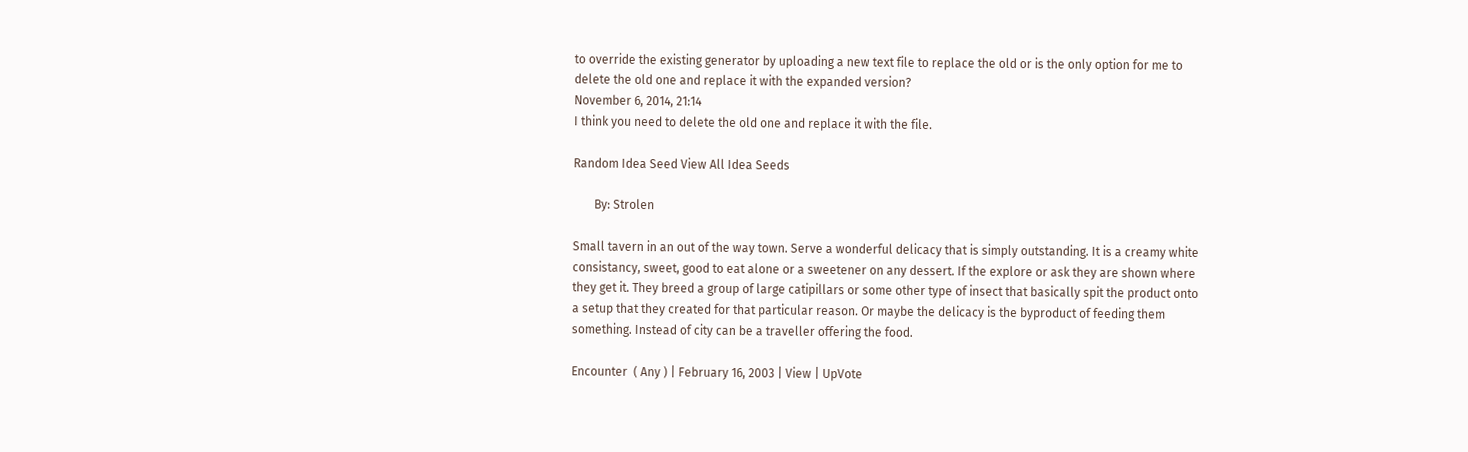to override the existing generator by uploading a new text file to replace the old or is the only option for me to delete the old one and replace it with the expanded version?
November 6, 2014, 21:14
I think you need to delete the old one and replace it with the file.

Random Idea Seed View All Idea Seeds

       By: Strolen

Small tavern in an out of the way town. Serve a wonderful delicacy that is simply outstanding. It is a creamy white consistancy, sweet, good to eat alone or a sweetener on any dessert. If the explore or ask they are shown where they get it. They breed a group of large catipillars or some other type of insect that basically spit the product onto a setup that they created for that particular reason. Or maybe the delicacy is the byproduct of feeding them something. Instead of city can be a traveller offering the food.

Encounter  ( Any ) | February 16, 2003 | View | UpVote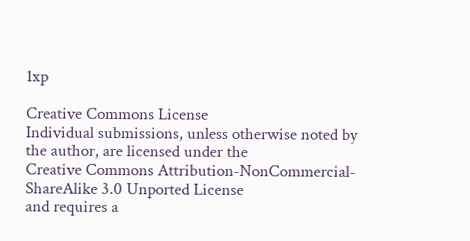1xp

Creative Commons License
Individual submissions, unless otherwise noted by the author, are licensed under the
Creative Commons Attribution-NonCommercial-ShareAlike 3.0 Unported License
and requires a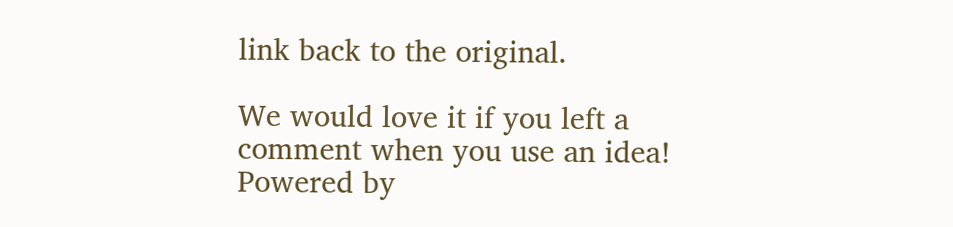link back to the original.

We would love it if you left a comment when you use an idea!
Powered by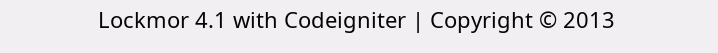Lockmor 4.1 with Codeigniter | Copyright © 2013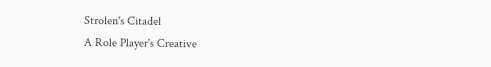Strolen's Citadel
A Role Player's Creative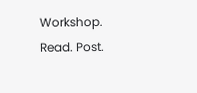Workshop.
Read. Post.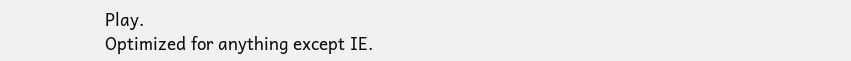Play.
Optimized for anything except IE.